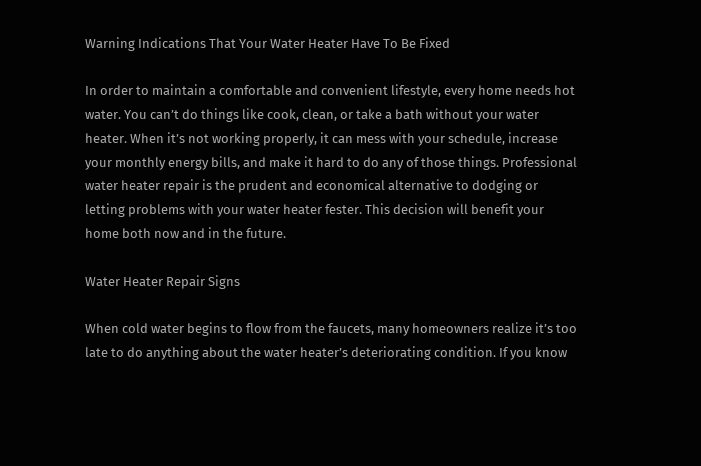Warning Indications That Your Water Heater Have To Be Fixed

In order to maintain a comfortable and convenient lifestyle, every home needs hot water. You can’t do things like cook, clean, or take a bath without your water heater. When it’s not working properly, it can mess with your schedule, increase your monthly energy bills, and make it hard to do any of those things. Professional water heater repair is the prudent and economical alternative to dodging or letting problems with your water heater fester. This decision will benefit your home both now and in the future.

Water Heater Repair Signs

When cold water begins to flow from the faucets, many homeowners realize it’s too late to do anything about the water heater’s deteriorating condition. If you know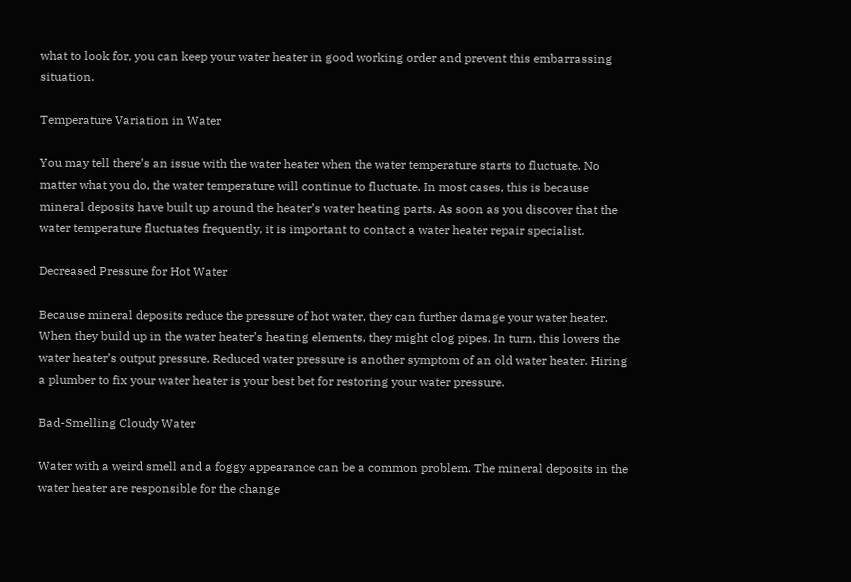what to look for, you can keep your water heater in good working order and prevent this embarrassing situation.

Temperature Variation in Water

You may tell there’s an issue with the water heater when the water temperature starts to fluctuate. No matter what you do, the water temperature will continue to fluctuate. In most cases, this is because mineral deposits have built up around the heater’s water heating parts. As soon as you discover that the water temperature fluctuates frequently, it is important to contact a water heater repair specialist.

Decreased Pressure for Hot Water

Because mineral deposits reduce the pressure of hot water, they can further damage your water heater. When they build up in the water heater’s heating elements, they might clog pipes. In turn, this lowers the water heater’s output pressure. Reduced water pressure is another symptom of an old water heater. Hiring a plumber to fix your water heater is your best bet for restoring your water pressure.

Bad-Smelling Cloudy Water

Water with a weird smell and a foggy appearance can be a common problem. The mineral deposits in the water heater are responsible for the change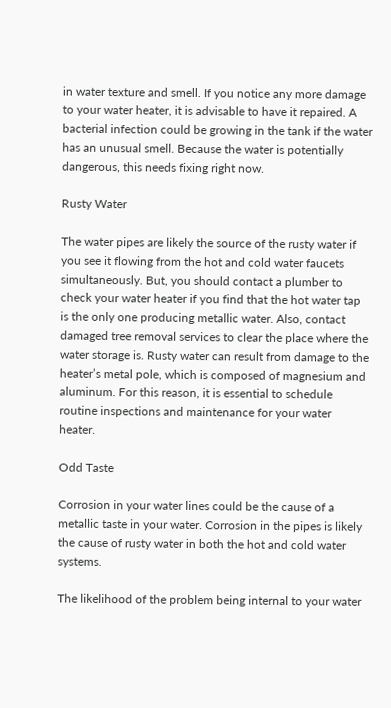in water texture and smell. If you notice any more damage to your water heater, it is advisable to have it repaired. A bacterial infection could be growing in the tank if the water has an unusual smell. Because the water is potentially dangerous, this needs fixing right now.

Rusty Water

The water pipes are likely the source of the rusty water if you see it flowing from the hot and cold water faucets simultaneously. But, you should contact a plumber to check your water heater if you find that the hot water tap is the only one producing metallic water. Also, contact damaged tree removal services to clear the place where the water storage is. Rusty water can result from damage to the heater’s metal pole, which is composed of magnesium and aluminum. For this reason, it is essential to schedule routine inspections and maintenance for your water heater.

Odd Taste

Corrosion in your water lines could be the cause of a metallic taste in your water. Corrosion in the pipes is likely the cause of rusty water in both the hot and cold water systems.

The likelihood of the problem being internal to your water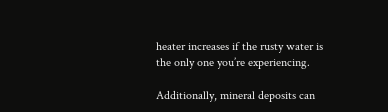heater increases if the rusty water is the only one you’re experiencing.

Additionally, mineral deposits can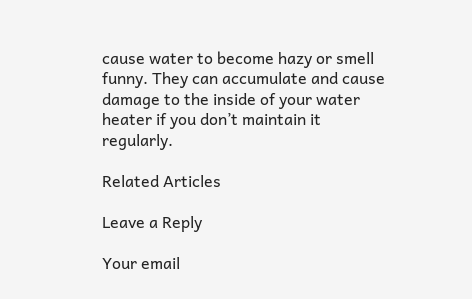cause water to become hazy or smell funny. They can accumulate and cause damage to the inside of your water heater if you don’t maintain it regularly.

Related Articles

Leave a Reply

Your email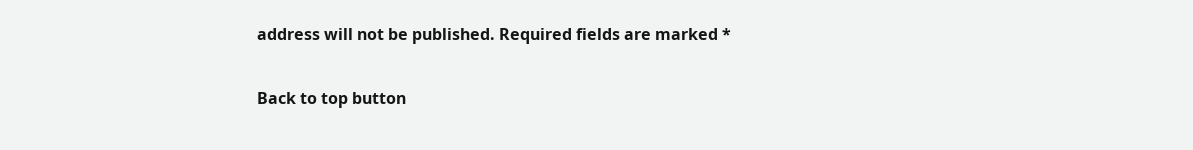address will not be published. Required fields are marked *

Back to top button